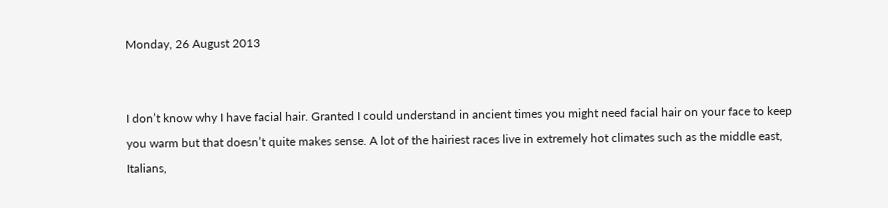Monday, 26 August 2013


I don’t know why I have facial hair. Granted I could understand in ancient times you might need facial hair on your face to keep you warm but that doesn’t quite makes sense. A lot of the hairiest races live in extremely hot climates such as the middle east, Italians,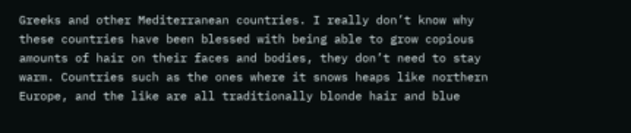Greeks and other Mediterranean countries. I really don’t know why these countries have been blessed with being able to grow copious amounts of hair on their faces and bodies, they don’t need to stay warm. Countries such as the ones where it snows heaps like northern Europe, and the like are all traditionally blonde hair and blue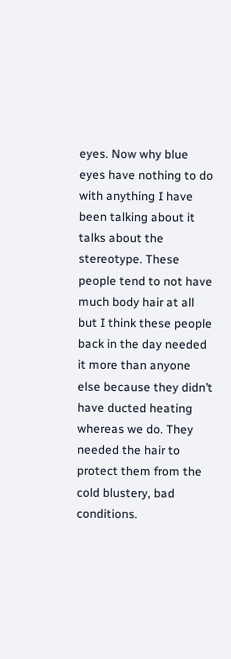eyes. Now why blue eyes have nothing to do with anything I have been talking about it talks about the stereotype. These people tend to not have much body hair at all but I think these people back in the day needed it more than anyone else because they didn’t have ducted heating whereas we do. They needed the hair to protect them from the cold blustery, bad conditions.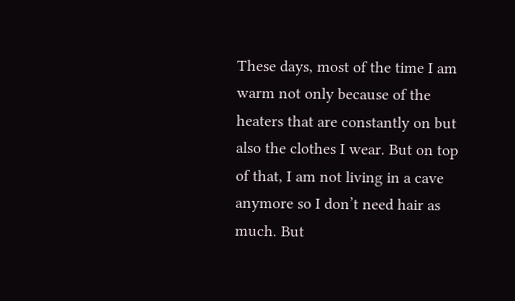These days, most of the time I am warm not only because of the heaters that are constantly on but also the clothes I wear. But on top of that, I am not living in a cave anymore so I don’t need hair as much. But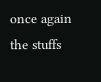once again the stuffs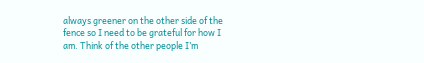always greener on the other side of the fence so I need to be grateful for how I am. Think of the other people I’m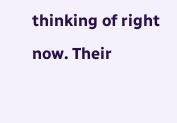thinking of right now. Their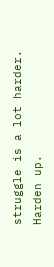struggle is a lot harder. Harden up.